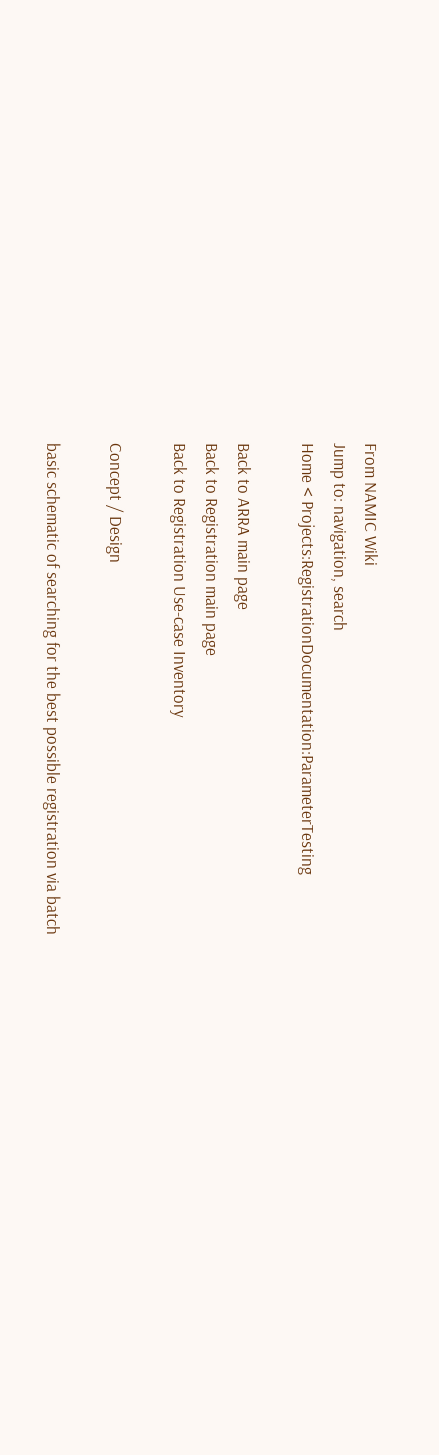From NAMIC Wiki
Jump to: navigation, search
Home < Projects:RegistrationDocumentation:ParameterTesting

Back to ARRA main page
Back to Registration main page
Back to Registration Use-case Inventory

Concept / Design

basic schematic of searching for the best possible registration via batch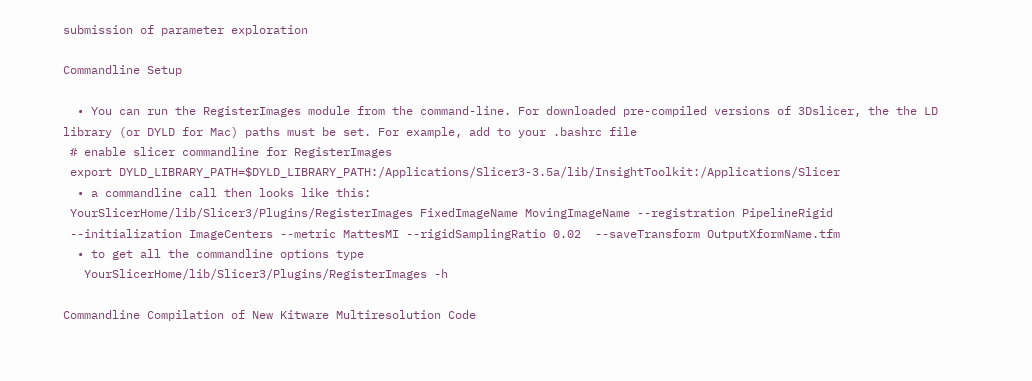submission of parameter exploration

Commandline Setup

  • You can run the RegisterImages module from the command-line. For downloaded pre-compiled versions of 3Dslicer, the the LD library (or DYLD for Mac) paths must be set. For example, add to your .bashrc file
 # enable slicer commandline for RegisterImages
 export DYLD_LIBRARY_PATH=$DYLD_LIBRARY_PATH:/Applications/Slicer3-3.5a/lib/InsightToolkit:/Applications/Slicer
  • a commandline call then looks like this:
 YourSlicerHome/lib/Slicer3/Plugins/RegisterImages FixedImageName MovingImageName --registration PipelineRigid
 --initialization ImageCenters --metric MattesMI --rigidSamplingRatio 0.02  --saveTransform OutputXformName.tfm
  • to get all the commandline options type
   YourSlicerHome/lib/Slicer3/Plugins/RegisterImages -h

Commandline Compilation of New Kitware Multiresolution Code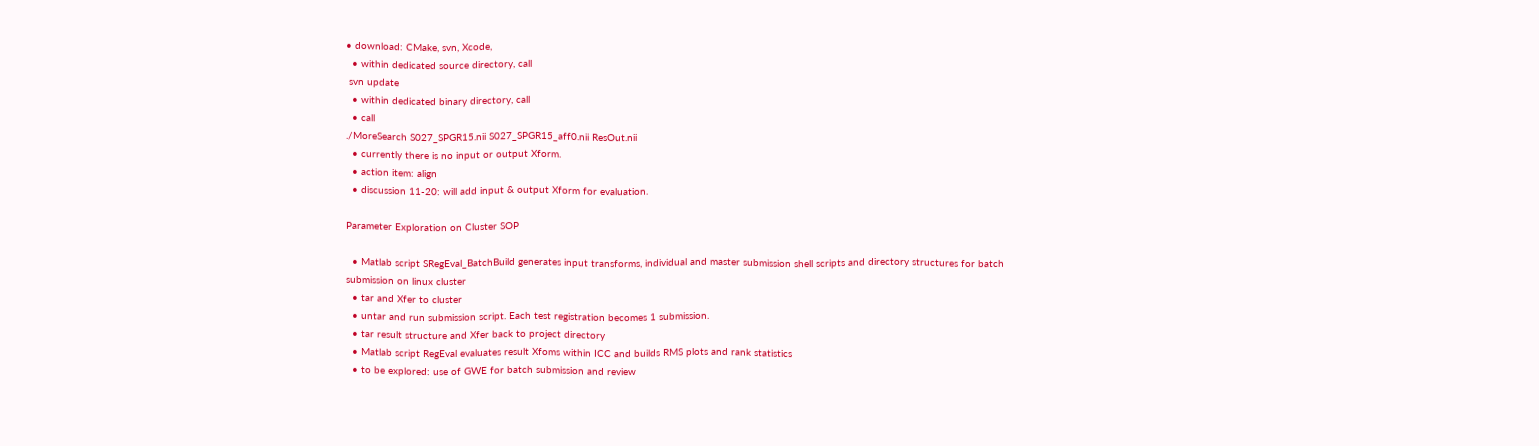• download: CMake, svn, Xcode,
  • within dedicated source directory, call
 svn update
  • within dedicated binary directory, call
  • call
./MoreSearch S027_SPGR15.nii S027_SPGR15_aff0.nii ResOut.nii
  • currently there is no input or output Xform.
  • action item: align
  • discussion 11-20: will add input & output Xform for evaluation.

Parameter Exploration on Cluster SOP

  • Matlab script SRegEval_BatchBuild generates input transforms, individual and master submission shell scripts and directory structures for batch submission on linux cluster
  • tar and Xfer to cluster
  • untar and run submission script. Each test registration becomes 1 submission.
  • tar result structure and Xfer back to project directory
  • Matlab script RegEval evaluates result Xfoms within ICC and builds RMS plots and rank statistics
  • to be explored: use of GWE for batch submission and review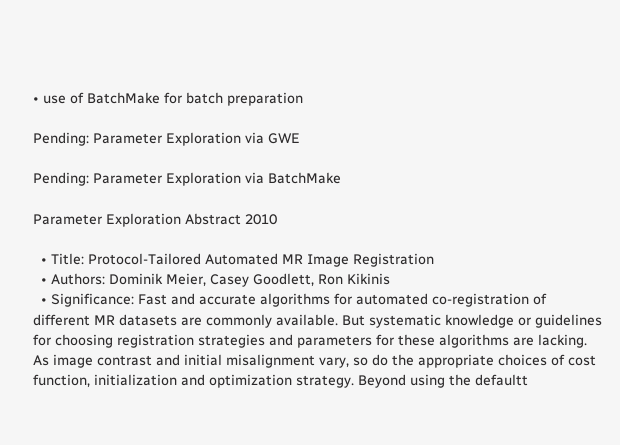• use of BatchMake for batch preparation

Pending: Parameter Exploration via GWE

Pending: Parameter Exploration via BatchMake

Parameter Exploration Abstract 2010

  • Title: Protocol-Tailored Automated MR Image Registration
  • Authors: Dominik Meier, Casey Goodlett, Ron Kikinis
  • Significance: Fast and accurate algorithms for automated co-registration of different MR datasets are commonly available. But systematic knowledge or guidelines for choosing registration strategies and parameters for these algorithms are lacking. As image contrast and initial misalignment vary, so do the appropriate choices of cost function, initialization and optimization strategy. Beyond using the defaultt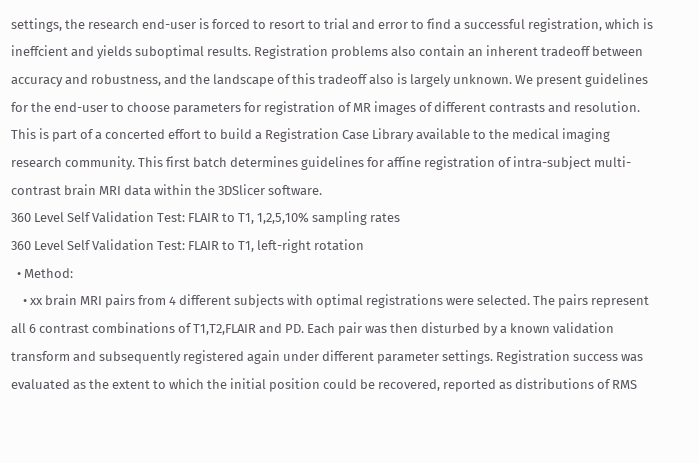settings, the research end-user is forced to resort to trial and error to find a successful registration, which is ineffcient and yields suboptimal results. Registration problems also contain an inherent tradeoff between accuracy and robustness, and the landscape of this tradeoff also is largely unknown. We present guidelines for the end-user to choose parameters for registration of MR images of different contrasts and resolution. This is part of a concerted effort to build a Registration Case Library available to the medical imaging research community. This first batch determines guidelines for affine registration of intra-subject multi-contrast brain MRI data within the 3DSlicer software.
360 Level Self Validation Test: FLAIR to T1, 1,2,5,10% sampling rates
360 Level Self Validation Test: FLAIR to T1, left-right rotation
  • Method:
    • xx brain MRI pairs from 4 different subjects with optimal registrations were selected. The pairs represent all 6 contrast combinations of T1,T2,FLAIR and PD. Each pair was then disturbed by a known validation transform and subsequently registered again under different parameter settings. Registration success was evaluated as the extent to which the initial position could be recovered, reported as distributions of RMS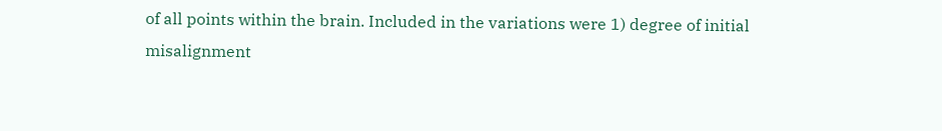of all points within the brain. Included in the variations were 1) degree of initial misalignment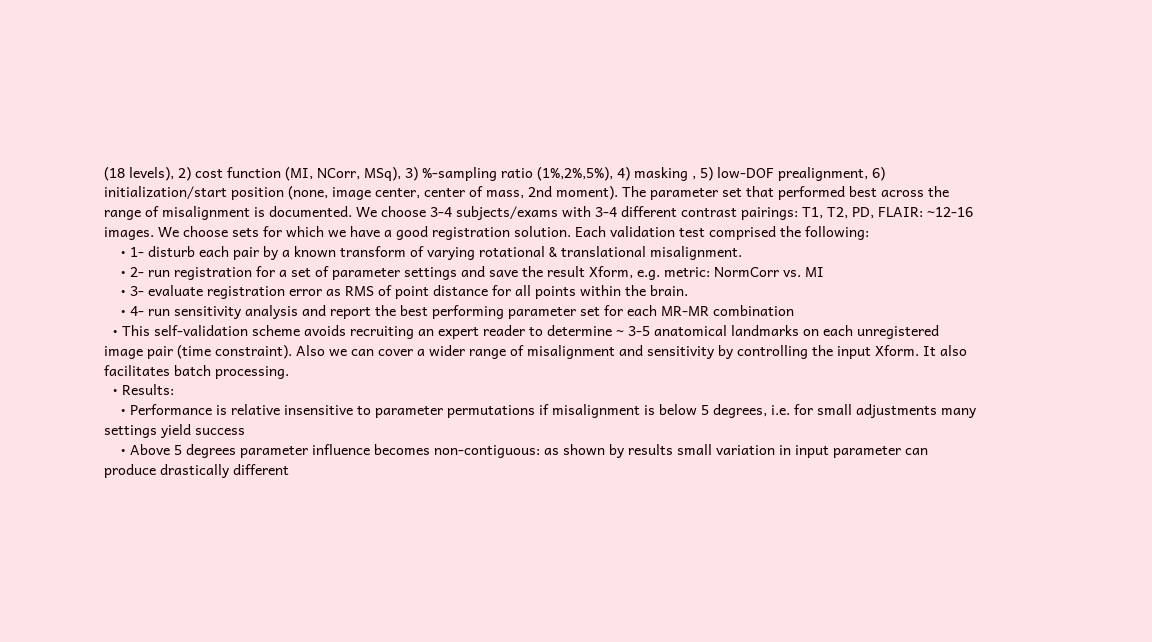(18 levels), 2) cost function (MI, NCorr, MSq), 3) %-sampling ratio (1%,2%,5%), 4) masking , 5) low-DOF prealignment, 6) initialization/start position (none, image center, center of mass, 2nd moment). The parameter set that performed best across the range of misalignment is documented. We choose 3-4 subjects/exams with 3-4 different contrast pairings: T1, T2, PD, FLAIR: ~12-16 images. We choose sets for which we have a good registration solution. Each validation test comprised the following:
    • 1- disturb each pair by a known transform of varying rotational & translational misalignment.
    • 2- run registration for a set of parameter settings and save the result Xform, e.g. metric: NormCorr vs. MI
    • 3- evaluate registration error as RMS of point distance for all points within the brain.
    • 4- run sensitivity analysis and report the best performing parameter set for each MR-MR combination
  • This self-validation scheme avoids recruiting an expert reader to determine ~ 3-5 anatomical landmarks on each unregistered image pair (time constraint). Also we can cover a wider range of misalignment and sensitivity by controlling the input Xform. It also facilitates batch processing.
  • Results:
    • Performance is relative insensitive to parameter permutations if misalignment is below 5 degrees, i.e. for small adjustments many settings yield success
    • Above 5 degrees parameter influence becomes non-contiguous: as shown by results small variation in input parameter can produce drastically different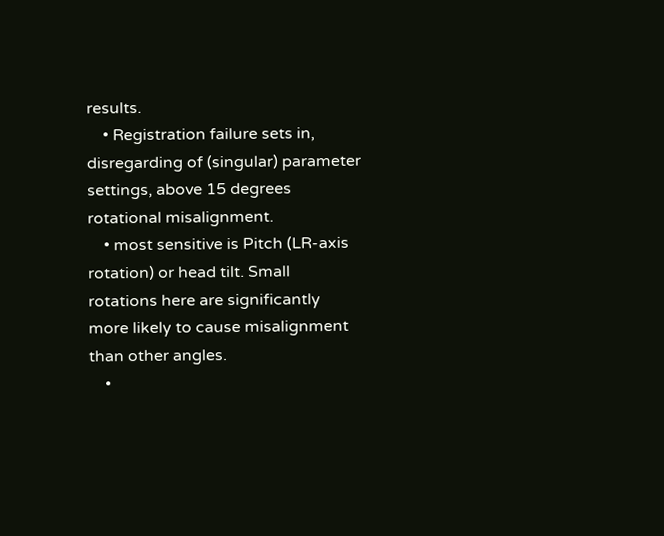results.
    • Registration failure sets in, disregarding of (singular) parameter settings, above 15 degrees rotational misalignment.
    • most sensitive is Pitch (LR-axis rotation) or head tilt. Small rotations here are significantly more likely to cause misalignment than other angles.
    •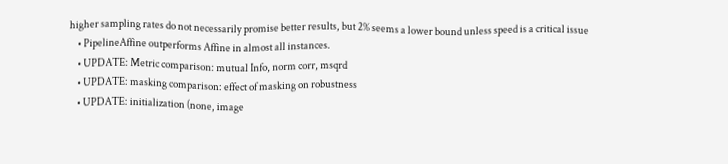higher sampling rates do not necessarily promise better results, but 2% seems a lower bound unless speed is a critical issue
    • PipelineAffine outperforms Affine in almost all instances.
    • UPDATE: Metric comparison: mutual Info, norm corr, msqrd
    • UPDATE: masking comparison: effect of masking on robustness
    • UPDATE: initialization (none, image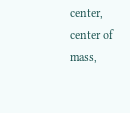center, center of mass,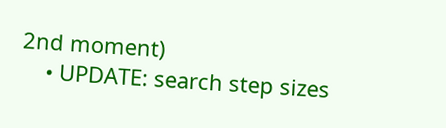2nd moment)
    • UPDATE: search step sizes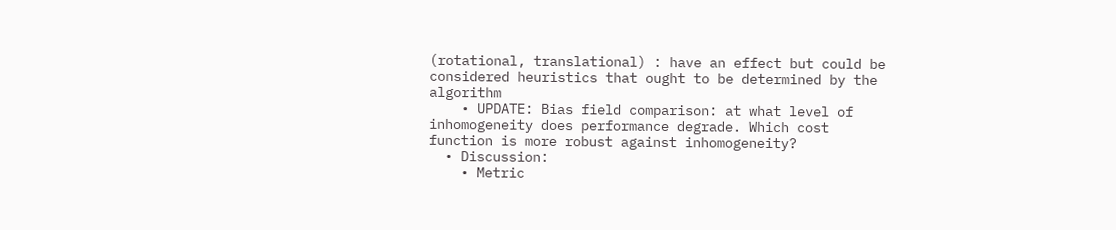(rotational, translational) : have an effect but could be considered heuristics that ought to be determined by the algorithm
    • UPDATE: Bias field comparison: at what level of inhomogeneity does performance degrade. Which cost function is more robust against inhomogeneity?
  • Discussion:
    • Metric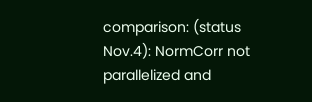comparison: (status Nov.4): NormCorr not parallelized and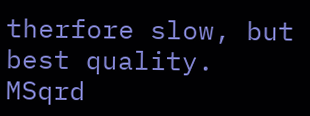therfore slow, but best quality. MSqrd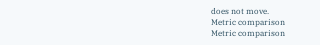does not move.
Metric comparison
Metric comparison